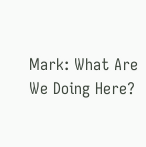Mark: What Are We Doing Here?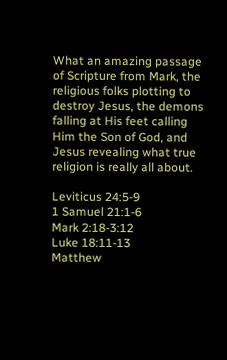What an amazing passage of Scripture from Mark, the religious folks plotting to destroy Jesus, the demons falling at His feet calling Him the Son of God, and Jesus revealing what true religion is really all about.

Leviticus 24:5-9
1 Samuel 21:1-6
Mark 2:18-3:12
Luke 18:11-13
Matthew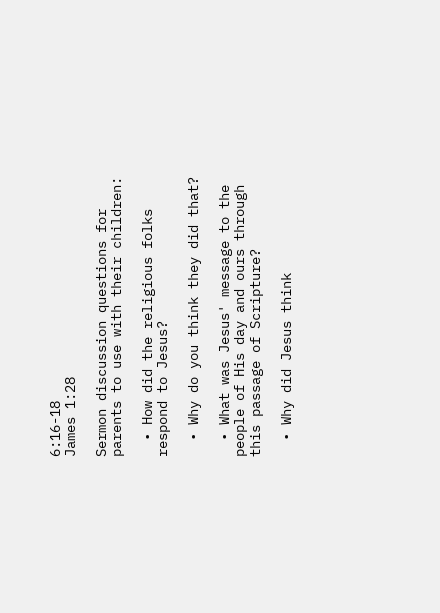6:16-18
James 1:28

Sermon discussion questions for parents to use with their children:

  • How did the religious folks respond to Jesus?

  • Why do you think they did that?

  • What was Jesus' message to the people of His day and ours through this passage of Scripture?

  • Why did Jesus think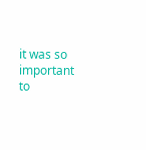it was so important to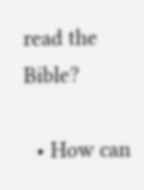read the Bible?

  • How can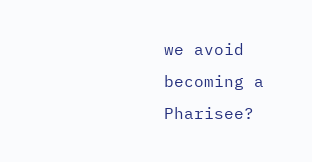we avoid becoming a Pharisee?